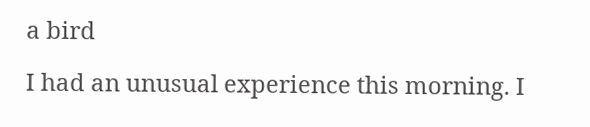a bird

I had an unusual experience this morning. I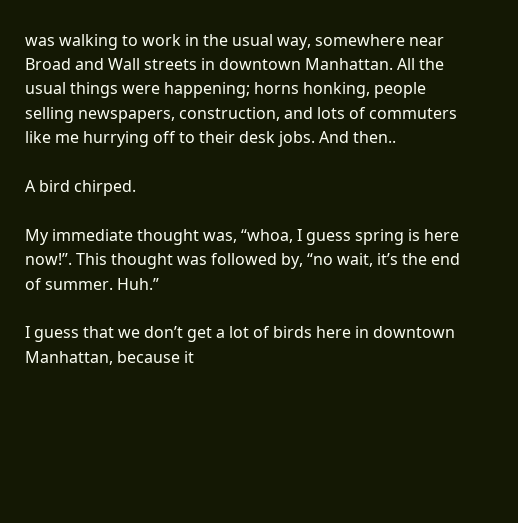was walking to work in the usual way, somewhere near Broad and Wall streets in downtown Manhattan. All the usual things were happening; horns honking, people selling newspapers, construction, and lots of commuters like me hurrying off to their desk jobs. And then..

A bird chirped.

My immediate thought was, “whoa, I guess spring is here now!”. This thought was followed by, “no wait, it’s the end of summer. Huh.”

I guess that we don’t get a lot of birds here in downtown Manhattan, because it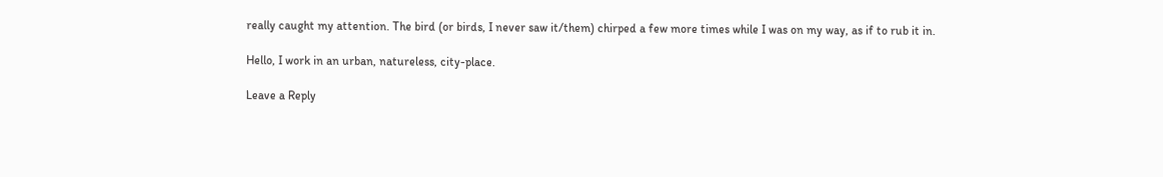really caught my attention. The bird (or birds, I never saw it/them) chirped a few more times while I was on my way, as if to rub it in.

Hello, I work in an urban, natureless, city-place.

Leave a Reply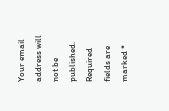Your email address will not be published. Required fields are marked *